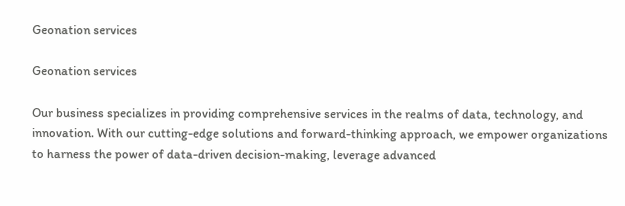Geonation services

Geonation services

Our business specializes in providing comprehensive services in the realms of data, technology, and innovation. With our cutting-edge solutions and forward-thinking approach, we empower organizations to harness the power of data-driven decision-making, leverage advanced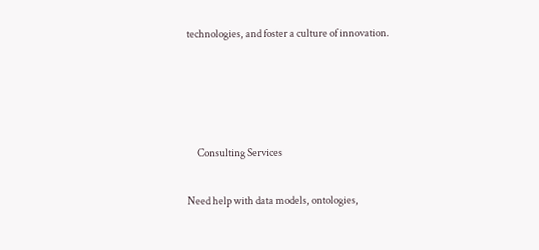technologies, and foster a culture of innovation.




     Consulting Services

Need help with data models, ontologies,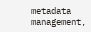metadata management,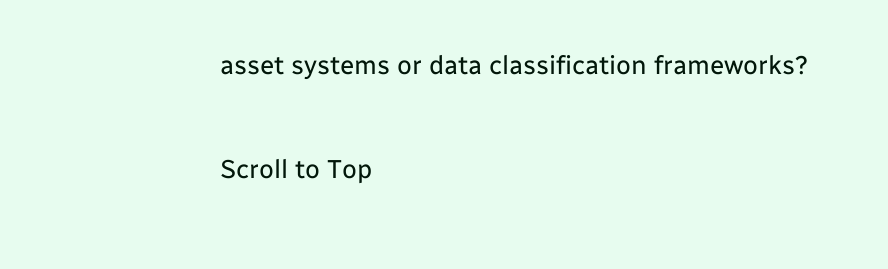asset systems or data classification frameworks?

Scroll to Top